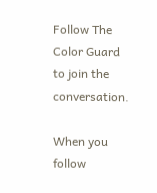Follow The Color Guard to join the conversation.

When you follow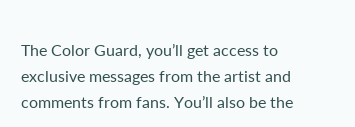The Color Guard, you’ll get access to exclusive messages from the artist and comments from fans. You’ll also be the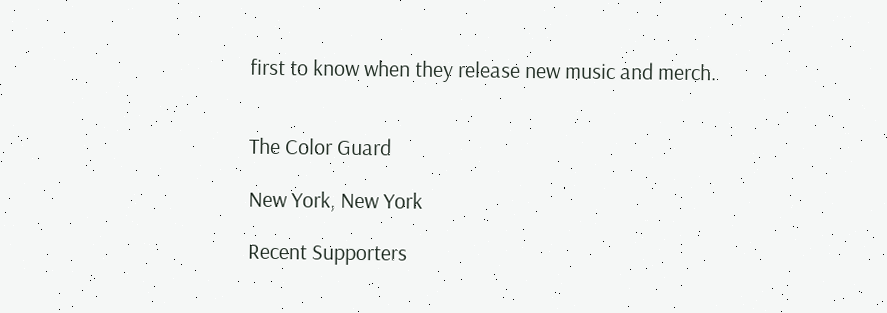first to know when they release new music and merch.


The Color Guard

New York, New York

Recent Supporters